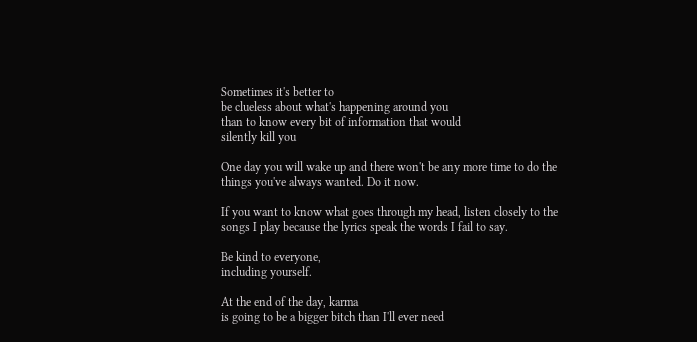Sometimes it's better to
be clueless about what's happening around you
than to know every bit of information that would
silently kill you

One day you will wake up and there won't be any more time to do the things you've always wanted. Do it now.

If you want to know what goes through my head, listen closely to the songs I play because the lyrics speak the words I fail to say.

Be kind to everyone,
including yourself.

At the end of the day, karma
is going to be a bigger bitch than I'll ever need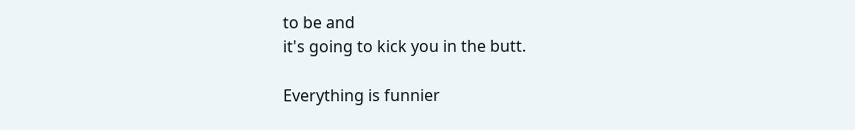to be and
it's going to kick you in the butt.

Everything is funnier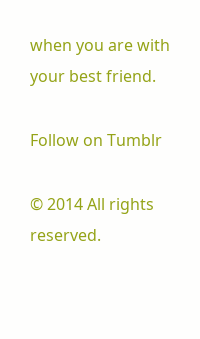when you are with your best friend.

Follow on Tumblr

© 2014 All rights reserved.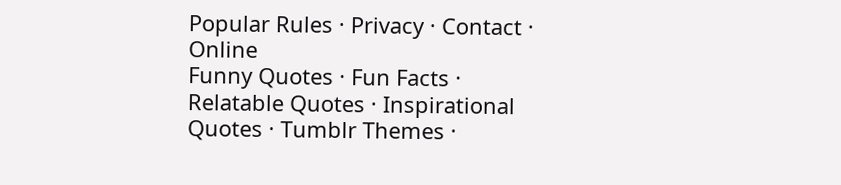Popular Rules · Privacy · Contact · Online
Funny Quotes · Fun Facts · Relatable Quotes · Inspirational Quotes · Tumblr Themes ·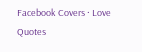Facebook Covers · Love Quotes